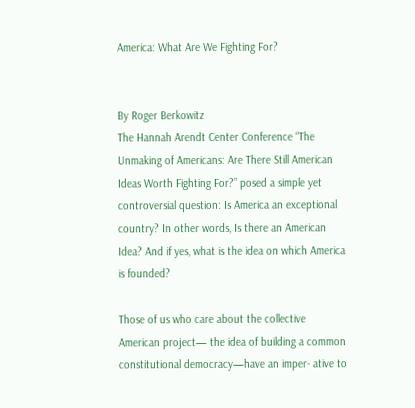America: What Are We Fighting For?


By Roger Berkowitz
The Hannah Arendt Center Conference “The Unmaking of Americans: Are There Still American Ideas Worth Fighting For?” posed a simple yet controversial question: Is America an exceptional country? In other words, Is there an American Idea? And if yes, what is the idea on which America is founded?

Those of us who care about the collective American project— the idea of building a common constitutional democracy—have an imper- ative to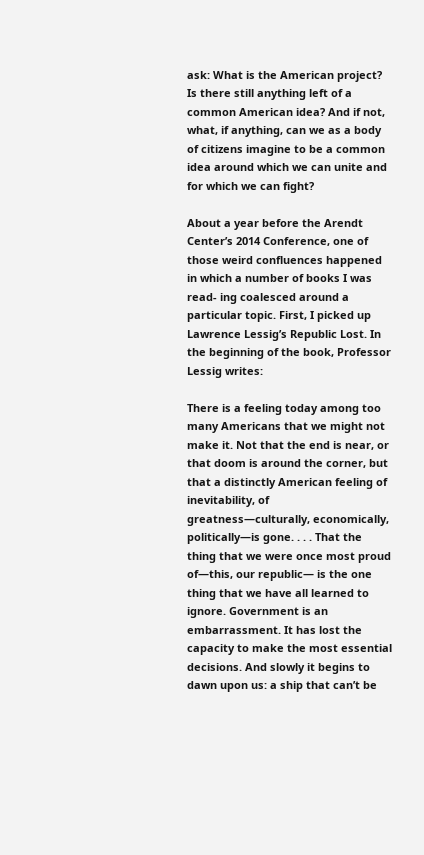ask: What is the American project? Is there still anything left of a common American idea? And if not, what, if anything, can we as a body of citizens imagine to be a common idea around which we can unite and for which we can fight?

About a year before the Arendt Center’s 2014 Conference, one of those weird confluences happened in which a number of books I was read- ing coalesced around a particular topic. First, I picked up Lawrence Lessig’s Republic Lost. In the beginning of the book, Professor Lessig writes:

There is a feeling today among too many Americans that we might not make it. Not that the end is near, or that doom is around the corner, but that a distinctly American feeling of inevitability, of greatness—culturally, economically, politically—is gone. . . . That the thing that we were once most proud of—this, our republic— is the one thing that we have all learned to ignore. Government is an embarrassment. It has lost the capacity to make the most essential decisions. And slowly it begins to dawn upon us: a ship that can’t be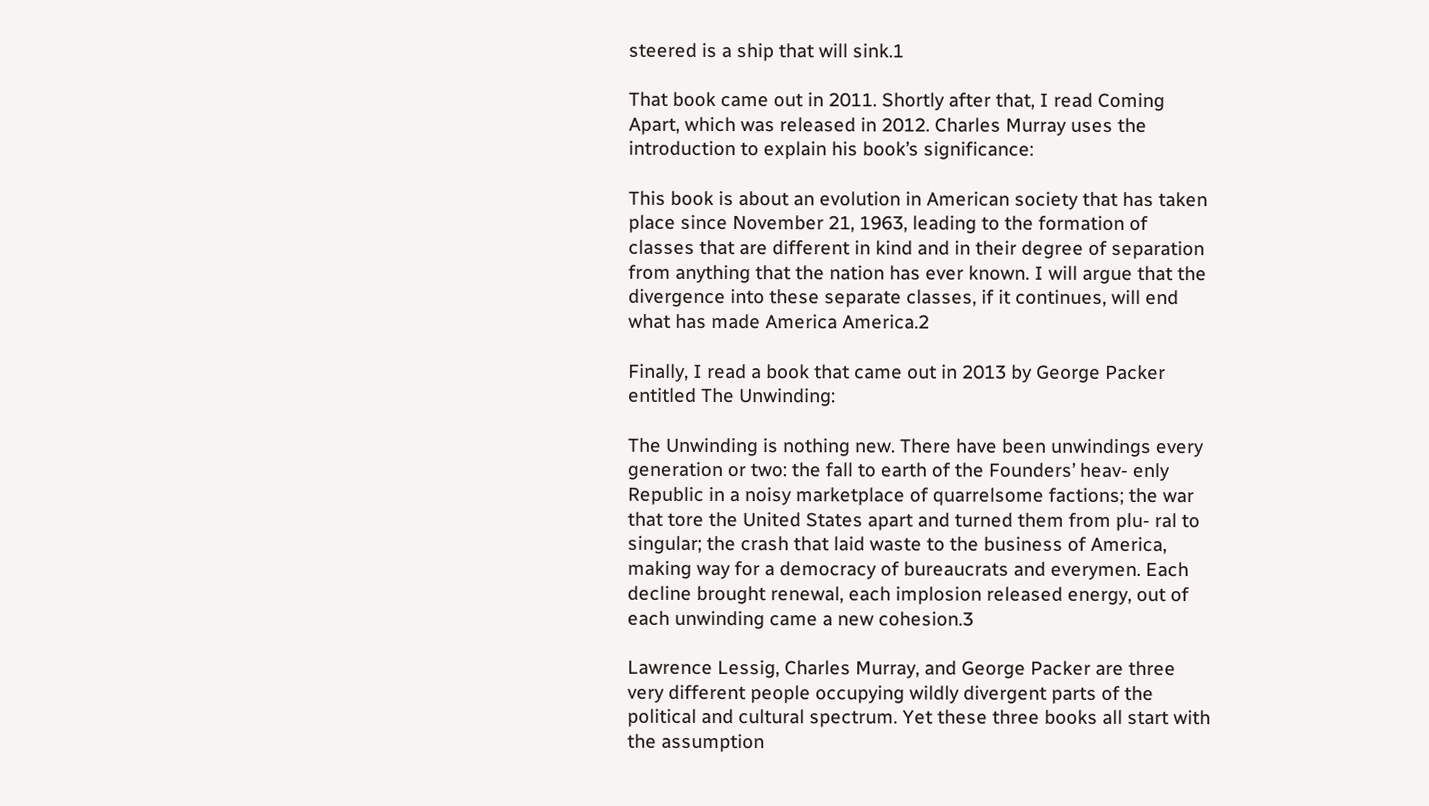steered is a ship that will sink.1

That book came out in 2011. Shortly after that, I read Coming Apart, which was released in 2012. Charles Murray uses the introduction to explain his book’s significance:

This book is about an evolution in American society that has taken place since November 21, 1963, leading to the formation of classes that are different in kind and in their degree of separation from anything that the nation has ever known. I will argue that the divergence into these separate classes, if it continues, will end what has made America America.2

Finally, I read a book that came out in 2013 by George Packer entitled The Unwinding:

The Unwinding is nothing new. There have been unwindings every generation or two: the fall to earth of the Founders’ heav- enly Republic in a noisy marketplace of quarrelsome factions; the war that tore the United States apart and turned them from plu- ral to singular; the crash that laid waste to the business of America, making way for a democracy of bureaucrats and everymen. Each decline brought renewal, each implosion released energy, out of each unwinding came a new cohesion.3

Lawrence Lessig, Charles Murray, and George Packer are three very different people occupying wildly divergent parts of the political and cultural spectrum. Yet these three books all start with the assumption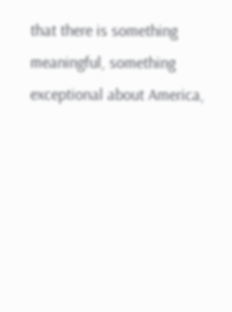that there is something meaningful, something exceptional about America,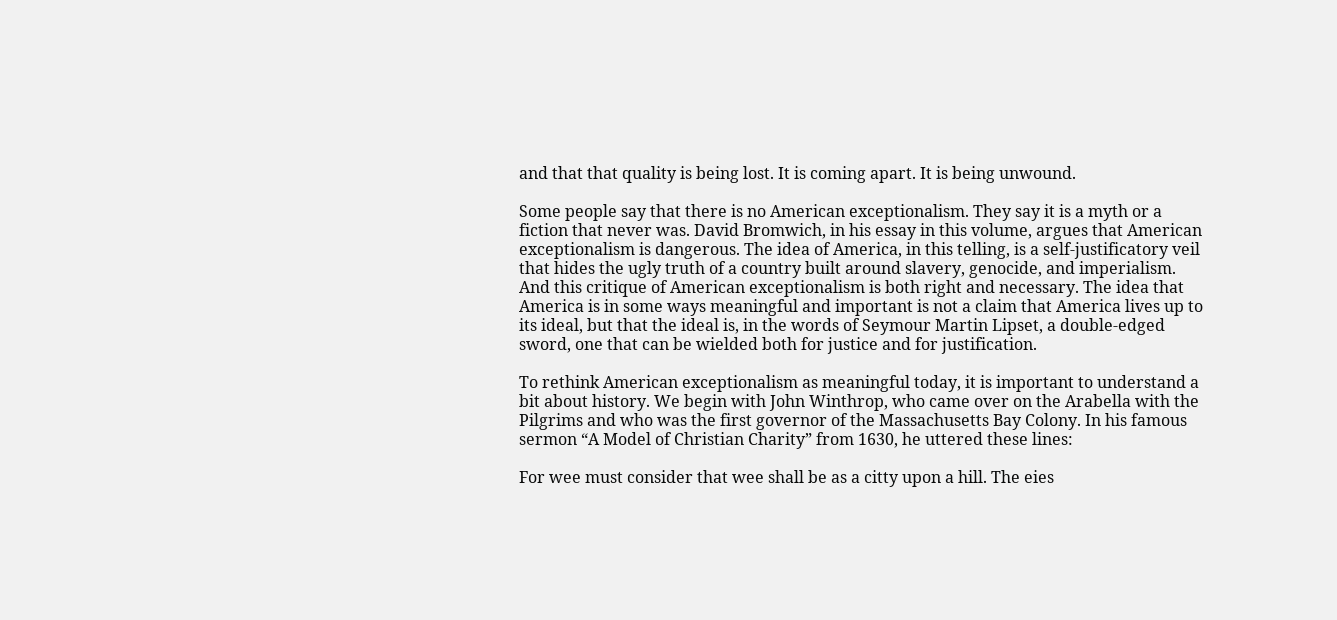and that that quality is being lost. It is coming apart. It is being unwound.

Some people say that there is no American exceptionalism. They say it is a myth or a fiction that never was. David Bromwich, in his essay in this volume, argues that American exceptionalism is dangerous. The idea of America, in this telling, is a self-justificatory veil that hides the ugly truth of a country built around slavery, genocide, and imperialism. And this critique of American exceptionalism is both right and necessary. The idea that America is in some ways meaningful and important is not a claim that America lives up to its ideal, but that the ideal is, in the words of Seymour Martin Lipset, a double-edged sword, one that can be wielded both for justice and for justification.

To rethink American exceptionalism as meaningful today, it is important to understand a bit about history. We begin with John Winthrop, who came over on the Arabella with the Pilgrims and who was the first governor of the Massachusetts Bay Colony. In his famous sermon “A Model of Christian Charity” from 1630, he uttered these lines:

For wee must consider that wee shall be as a citty upon a hill. The eies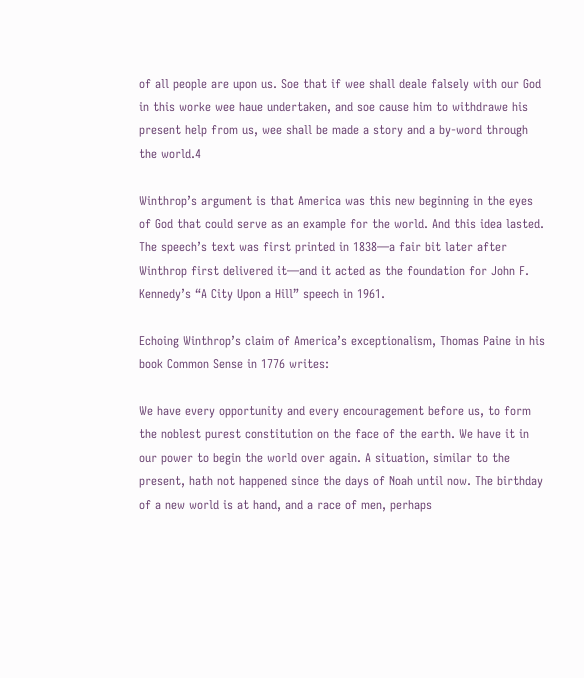of all people are upon us. Soe that if wee shall deale falsely with our God in this worke wee haue undertaken, and soe cause him to withdrawe his present help from us, wee shall be made a story and a by-word through the world.4

Winthrop’s argument is that America was this new beginning in the eyes of God that could serve as an example for the world. And this idea lasted. The speech’s text was first printed in 1838—a fair bit later after Winthrop first delivered it—and it acted as the foundation for John F. Kennedy’s “A City Upon a Hill” speech in 1961.

Echoing Winthrop’s claim of America’s exceptionalism, Thomas Paine in his book Common Sense in 1776 writes:

We have every opportunity and every encouragement before us, to form the noblest purest constitution on the face of the earth. We have it in our power to begin the world over again. A situation, similar to the present, hath not happened since the days of Noah until now. The birthday of a new world is at hand, and a race of men, perhaps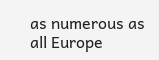as numerous as all Europe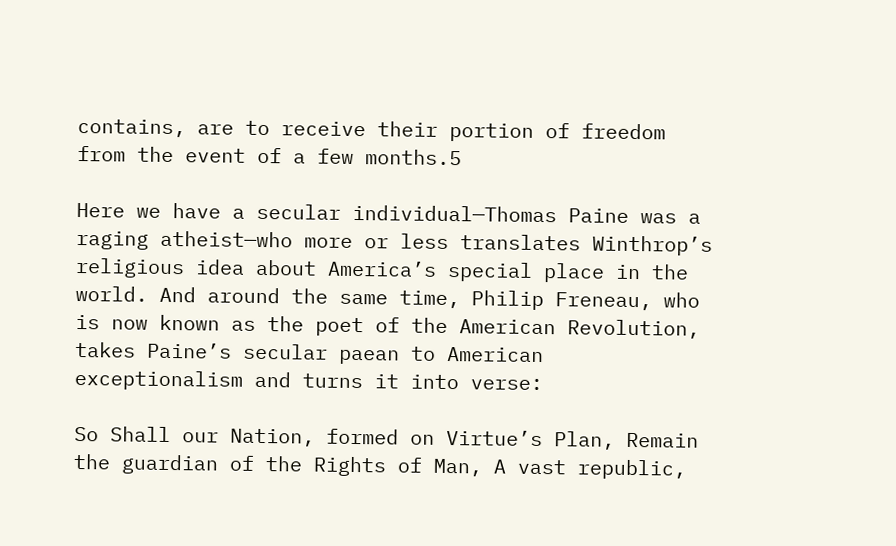contains, are to receive their portion of freedom from the event of a few months.5

Here we have a secular individual—Thomas Paine was a raging atheist—who more or less translates Winthrop’s religious idea about America’s special place in the world. And around the same time, Philip Freneau, who is now known as the poet of the American Revolution, takes Paine’s secular paean to American exceptionalism and turns it into verse:

So Shall our Nation, formed on Virtue’s Plan, Remain the guardian of the Rights of Man, A vast republic,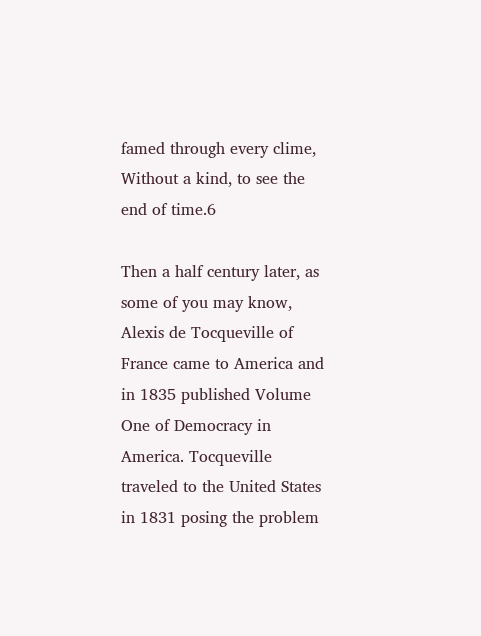famed through every clime, Without a kind, to see the end of time.6

Then a half century later, as some of you may know, Alexis de Tocqueville of France came to America and in 1835 published Volume One of Democracy in America. Tocqueville traveled to the United States in 1831 posing the problem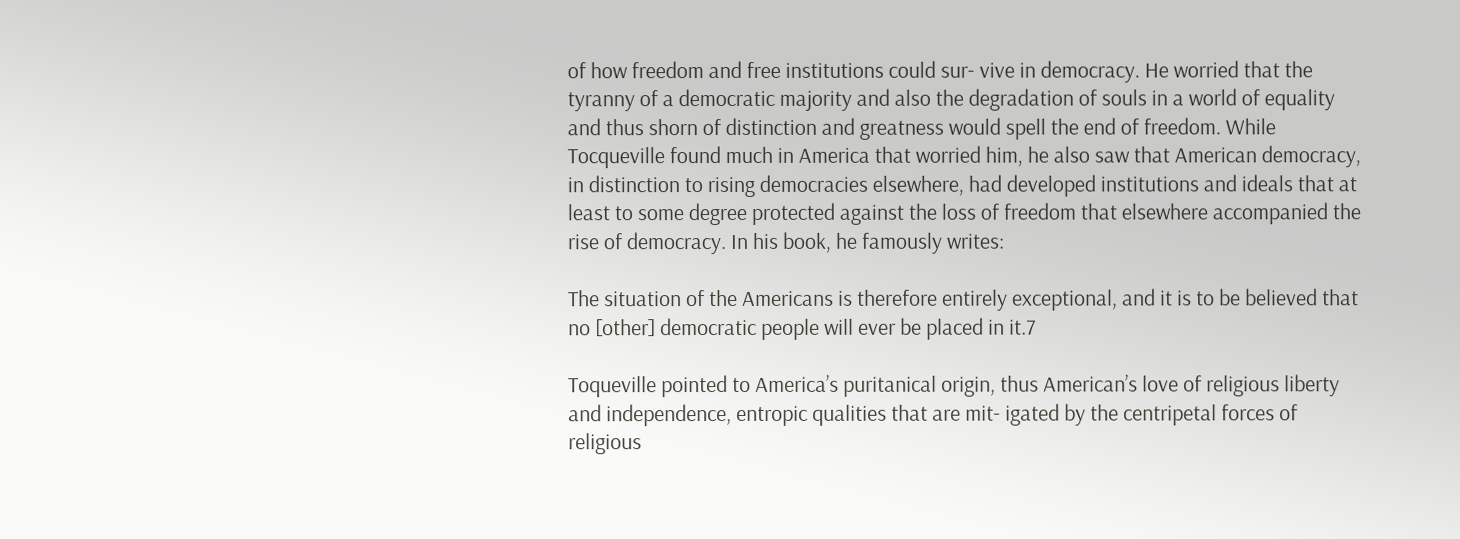of how freedom and free institutions could sur- vive in democracy. He worried that the tyranny of a democratic majority and also the degradation of souls in a world of equality and thus shorn of distinction and greatness would spell the end of freedom. While Tocqueville found much in America that worried him, he also saw that American democracy, in distinction to rising democracies elsewhere, had developed institutions and ideals that at least to some degree protected against the loss of freedom that elsewhere accompanied the rise of democracy. In his book, he famously writes:

The situation of the Americans is therefore entirely exceptional, and it is to be believed that no [other] democratic people will ever be placed in it.7

Toqueville pointed to America’s puritanical origin, thus American’s love of religious liberty and independence, entropic qualities that are mit- igated by the centripetal forces of religious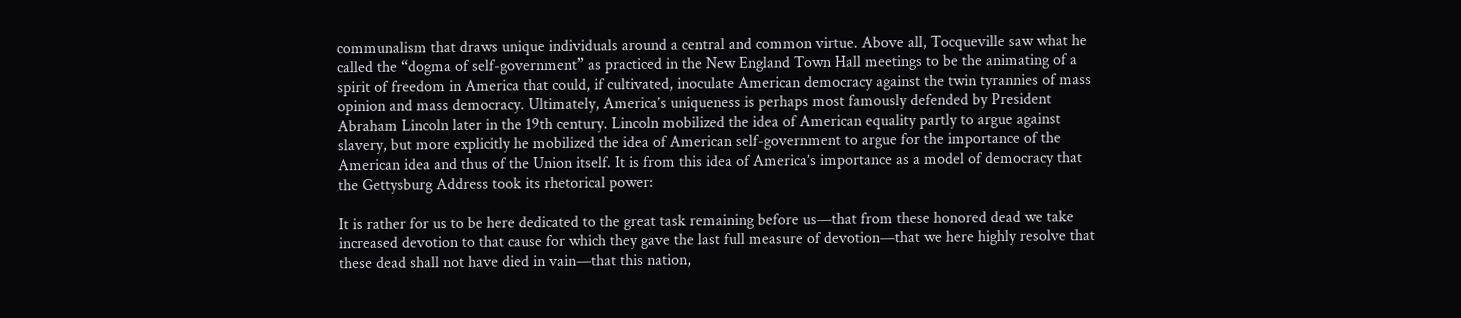communalism that draws unique individuals around a central and common virtue. Above all, Tocqueville saw what he called the “dogma of self-government” as practiced in the New England Town Hall meetings to be the animating of a spirit of freedom in America that could, if cultivated, inoculate American democracy against the twin tyrannies of mass opinion and mass democracy. Ultimately, America’s uniqueness is perhaps most famously defended by President Abraham Lincoln later in the 19th century. Lincoln mobilized the idea of American equality partly to argue against slavery, but more explicitly he mobilized the idea of American self-government to argue for the importance of the American idea and thus of the Union itself. It is from this idea of America’s importance as a model of democracy that the Gettysburg Address took its rhetorical power:

It is rather for us to be here dedicated to the great task remaining before us—that from these honored dead we take increased devotion to that cause for which they gave the last full measure of devotion—that we here highly resolve that these dead shall not have died in vain—that this nation,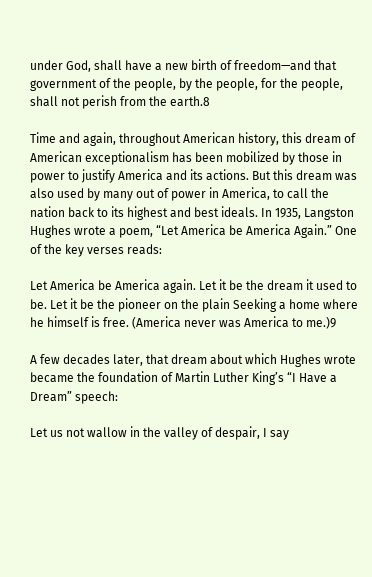under God, shall have a new birth of freedom—and that government of the people, by the people, for the people, shall not perish from the earth.8

Time and again, throughout American history, this dream of American exceptionalism has been mobilized by those in power to justify America and its actions. But this dream was also used by many out of power in America, to call the nation back to its highest and best ideals. In 1935, Langston Hughes wrote a poem, “Let America be America Again.” One of the key verses reads:

Let America be America again. Let it be the dream it used to be. Let it be the pioneer on the plain Seeking a home where he himself is free. (America never was America to me.)9

A few decades later, that dream about which Hughes wrote became the foundation of Martin Luther King’s “I Have a Dream” speech:

Let us not wallow in the valley of despair, I say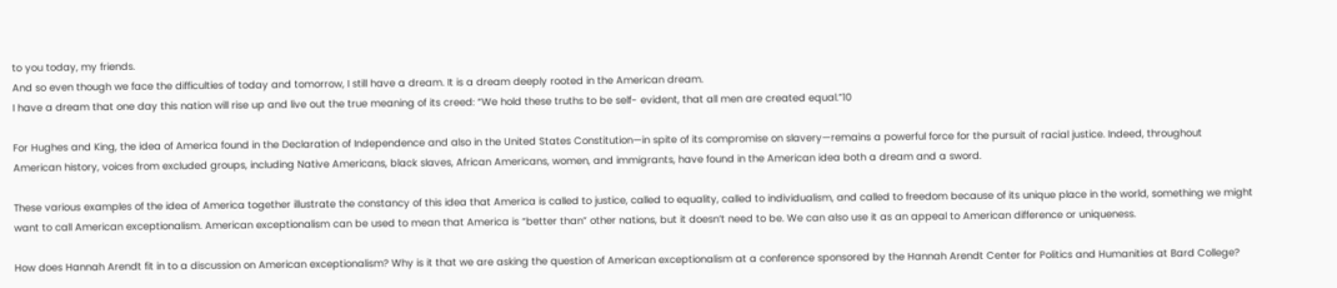to you today, my friends.
And so even though we face the difficulties of today and tomorrow, I still have a dream. It is a dream deeply rooted in the American dream.
I have a dream that one day this nation will rise up and live out the true meaning of its creed: “We hold these truths to be self- evident, that all men are created equal.”10

For Hughes and King, the idea of America found in the Declaration of Independence and also in the United States Constitution—in spite of its compromise on slavery—remains a powerful force for the pursuit of racial justice. Indeed, throughout American history, voices from excluded groups, including Native Americans, black slaves, African Americans, women, and immigrants, have found in the American idea both a dream and a sword.

These various examples of the idea of America together illustrate the constancy of this idea that America is called to justice, called to equality, called to individualism, and called to freedom because of its unique place in the world, something we might want to call American exceptionalism. American exceptionalism can be used to mean that America is “better than” other nations, but it doesn’t need to be. We can also use it as an appeal to American difference or uniqueness.

How does Hannah Arendt fit in to a discussion on American exceptionalism? Why is it that we are asking the question of American exceptionalism at a conference sponsored by the Hannah Arendt Center for Politics and Humanities at Bard College?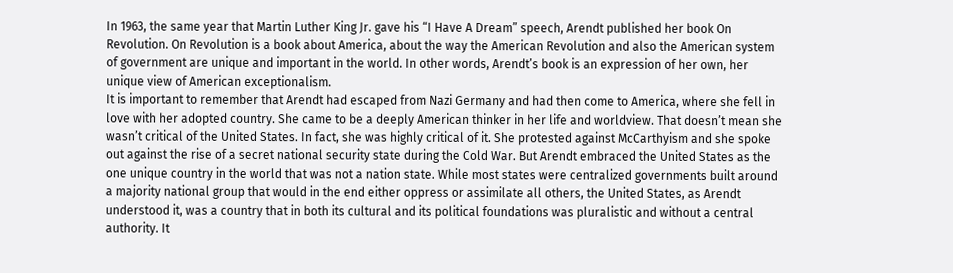In 1963, the same year that Martin Luther King Jr. gave his “I Have A Dream” speech, Arendt published her book On Revolution. On Revolution is a book about America, about the way the American Revolution and also the American system of government are unique and important in the world. In other words, Arendt’s book is an expression of her own, her unique view of American exceptionalism.
It is important to remember that Arendt had escaped from Nazi Germany and had then come to America, where she fell in love with her adopted country. She came to be a deeply American thinker in her life and worldview. That doesn’t mean she wasn’t critical of the United States. In fact, she was highly critical of it. She protested against McCarthyism and she spoke out against the rise of a secret national security state during the Cold War. But Arendt embraced the United States as the one unique country in the world that was not a nation state. While most states were centralized governments built around a majority national group that would in the end either oppress or assimilate all others, the United States, as Arendt understood it, was a country that in both its cultural and its political foundations was pluralistic and without a central authority. It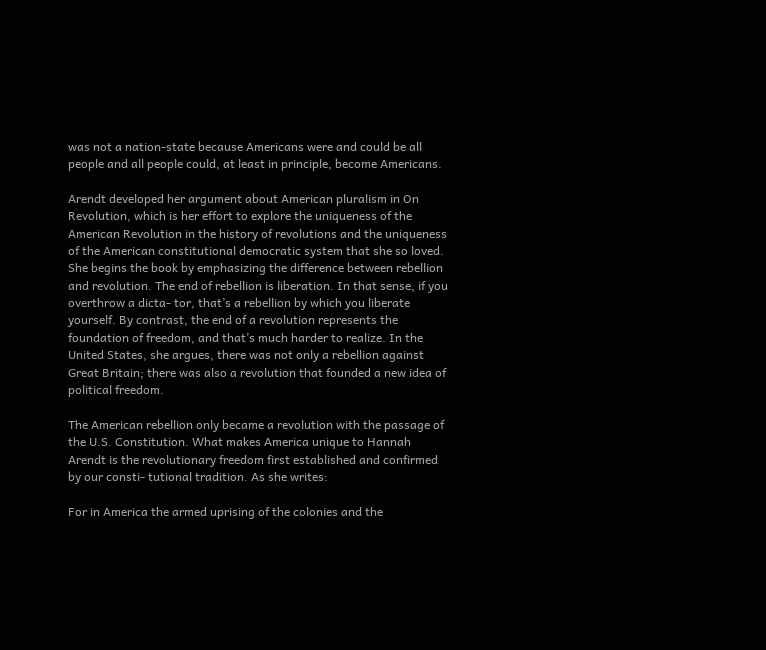was not a nation-state because Americans were and could be all people and all people could, at least in principle, become Americans.

Arendt developed her argument about American pluralism in On Revolution, which is her effort to explore the uniqueness of the American Revolution in the history of revolutions and the uniqueness of the American constitutional democratic system that she so loved. She begins the book by emphasizing the difference between rebellion and revolution. The end of rebellion is liberation. In that sense, if you overthrow a dicta- tor, that’s a rebellion by which you liberate yourself. By contrast, the end of a revolution represents the foundation of freedom, and that’s much harder to realize. In the United States, she argues, there was not only a rebellion against Great Britain; there was also a revolution that founded a new idea of political freedom.

The American rebellion only became a revolution with the passage of the U.S. Constitution. What makes America unique to Hannah Arendt is the revolutionary freedom first established and confirmed by our consti- tutional tradition. As she writes:

For in America the armed uprising of the colonies and the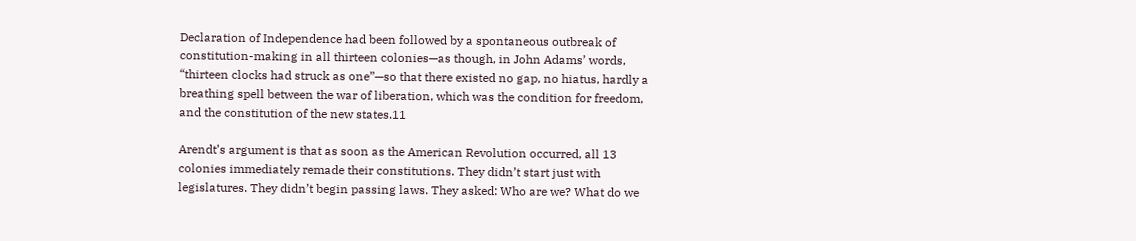Declaration of Independence had been followed by a spontaneous outbreak of constitution-making in all thirteen colonies—as though, in John Adams’ words, “thirteen clocks had struck as one”—so that there existed no gap, no hiatus, hardly a breathing spell between the war of liberation, which was the condition for freedom, and the constitution of the new states.11

Arendt’s argument is that as soon as the American Revolution occurred, all 13 colonies immediately remade their constitutions. They didn’t start just with legislatures. They didn’t begin passing laws. They asked: Who are we? What do we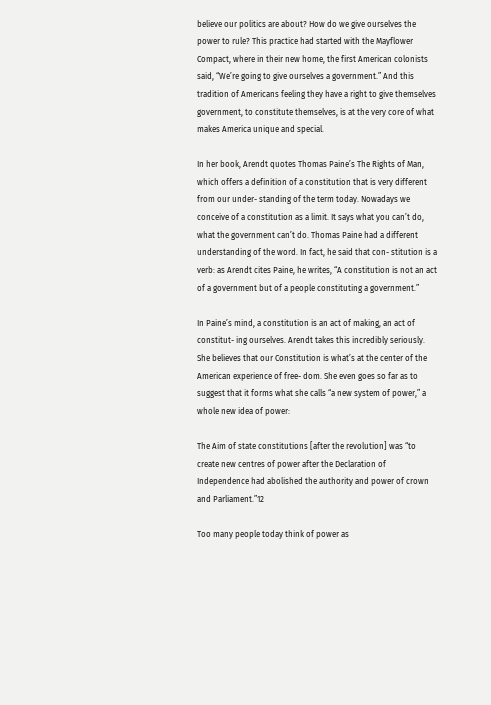believe our politics are about? How do we give ourselves the power to rule? This practice had started with the Mayflower Compact, where in their new home, the first American colonists said, “We’re going to give ourselves a government.” And this tradition of Americans feeling they have a right to give themselves government, to constitute themselves, is at the very core of what makes America unique and special.

In her book, Arendt quotes Thomas Paine’s The Rights of Man, which offers a definition of a constitution that is very different from our under- standing of the term today. Nowadays we conceive of a constitution as a limit. It says what you can’t do, what the government can’t do. Thomas Paine had a different understanding of the word. In fact, he said that con- stitution is a verb: as Arendt cites Paine, he writes, “A constitution is not an act of a government but of a people constituting a government.”

In Paine’s mind, a constitution is an act of making, an act of constitut- ing ourselves. Arendt takes this incredibly seriously. She believes that our Constitution is what’s at the center of the American experience of free- dom. She even goes so far as to suggest that it forms what she calls “a new system of power,” a whole new idea of power:

The Aim of state constitutions [after the revolution] was “to create new centres of power after the Declaration of Independence had abolished the authority and power of crown and Parliament.”12

Too many people today think of power as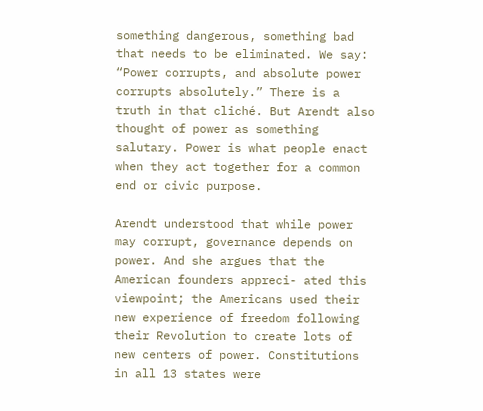something dangerous, something bad that needs to be eliminated. We say: “Power corrupts, and absolute power corrupts absolutely.” There is a truth in that cliché. But Arendt also thought of power as something salutary. Power is what people enact when they act together for a common end or civic purpose.

Arendt understood that while power may corrupt, governance depends on power. And she argues that the American founders appreci- ated this viewpoint; the Americans used their new experience of freedom following their Revolution to create lots of new centers of power. Constitutions in all 13 states were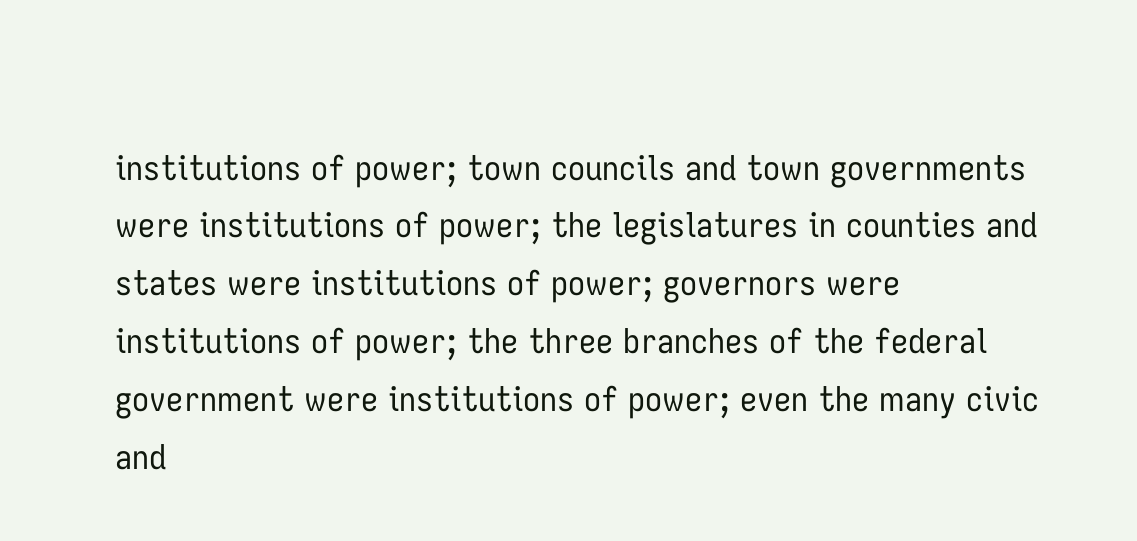institutions of power; town councils and town governments were institutions of power; the legislatures in counties and states were institutions of power; governors were institutions of power; the three branches of the federal government were institutions of power; even the many civic and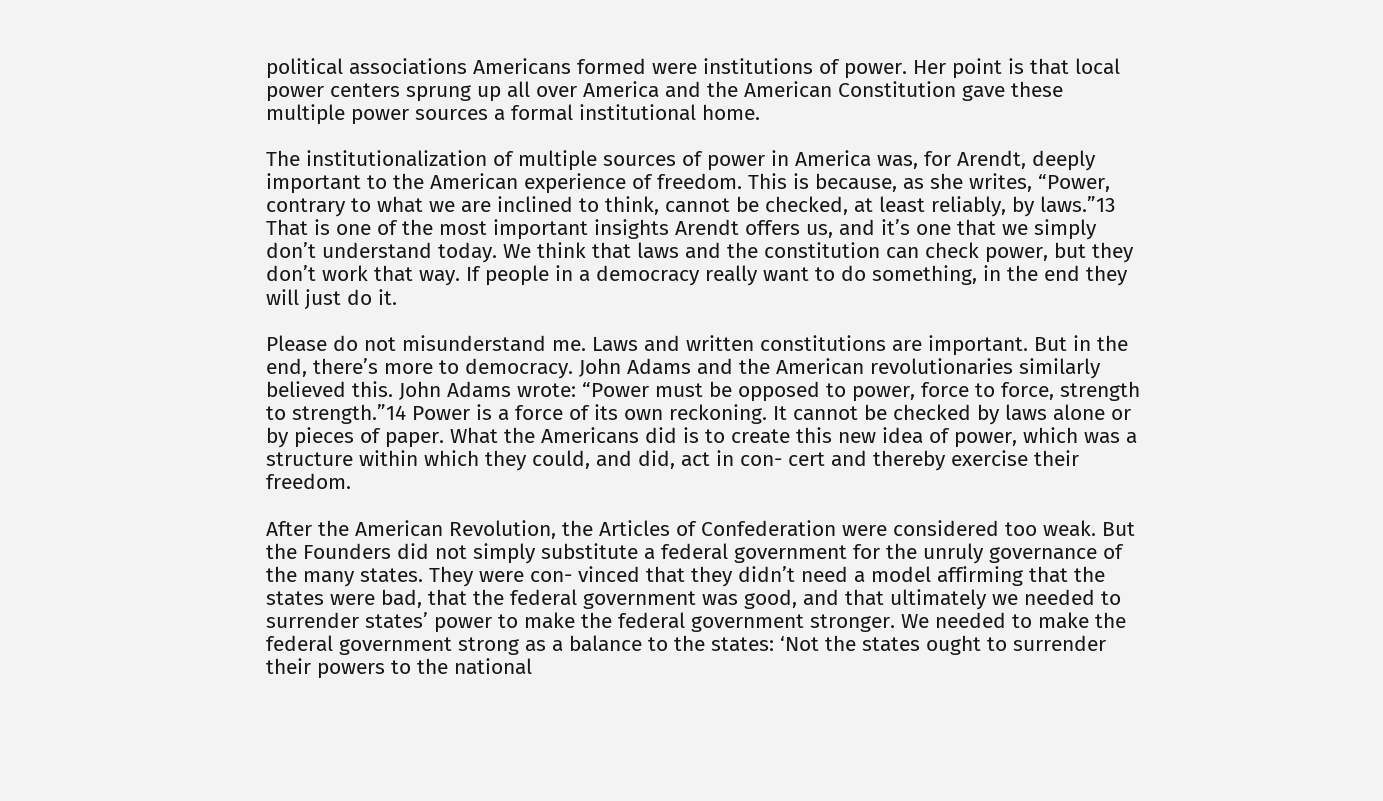political associations Americans formed were institutions of power. Her point is that local power centers sprung up all over America and the American Constitution gave these multiple power sources a formal institutional home.

The institutionalization of multiple sources of power in America was, for Arendt, deeply important to the American experience of freedom. This is because, as she writes, “Power, contrary to what we are inclined to think, cannot be checked, at least reliably, by laws.”13 That is one of the most important insights Arendt offers us, and it’s one that we simply don’t understand today. We think that laws and the constitution can check power, but they don’t work that way. If people in a democracy really want to do something, in the end they will just do it.

Please do not misunderstand me. Laws and written constitutions are important. But in the end, there’s more to democracy. John Adams and the American revolutionaries similarly believed this. John Adams wrote: “Power must be opposed to power, force to force, strength to strength.”14 Power is a force of its own reckoning. It cannot be checked by laws alone or by pieces of paper. What the Americans did is to create this new idea of power, which was a structure within which they could, and did, act in con- cert and thereby exercise their freedom.

After the American Revolution, the Articles of Confederation were considered too weak. But the Founders did not simply substitute a federal government for the unruly governance of the many states. They were con- vinced that they didn’t need a model affirming that the states were bad, that the federal government was good, and that ultimately we needed to surrender states’ power to make the federal government stronger. We needed to make the federal government strong as a balance to the states: ‘Not the states ought to surrender their powers to the national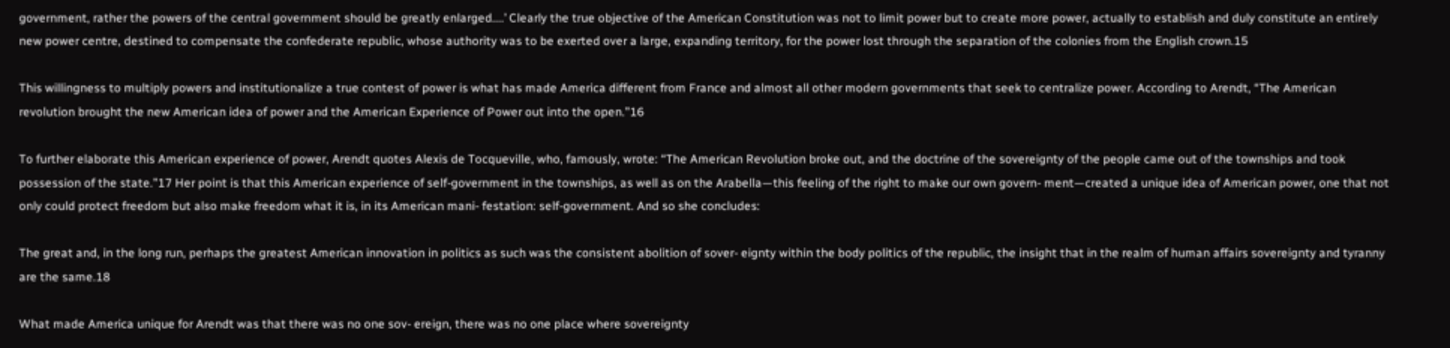government, rather the powers of the central government should be greatly enlarged....’ Clearly the true objective of the American Constitution was not to limit power but to create more power, actually to establish and duly constitute an entirely new power centre, destined to compensate the confederate republic, whose authority was to be exerted over a large, expanding territory, for the power lost through the separation of the colonies from the English crown.15

This willingness to multiply powers and institutionalize a true contest of power is what has made America different from France and almost all other modern governments that seek to centralize power. According to Arendt, “The American revolution brought the new American idea of power and the American Experience of Power out into the open.”16

To further elaborate this American experience of power, Arendt quotes Alexis de Tocqueville, who, famously, wrote: “The American Revolution broke out, and the doctrine of the sovereignty of the people came out of the townships and took possession of the state.”17 Her point is that this American experience of self-government in the townships, as well as on the Arabella—this feeling of the right to make our own govern- ment—created a unique idea of American power, one that not only could protect freedom but also make freedom what it is, in its American mani- festation: self-government. And so she concludes:

The great and, in the long run, perhaps the greatest American innovation in politics as such was the consistent abolition of sover- eignty within the body politics of the republic, the insight that in the realm of human affairs sovereignty and tyranny are the same.18

What made America unique for Arendt was that there was no one sov- ereign, there was no one place where sovereignty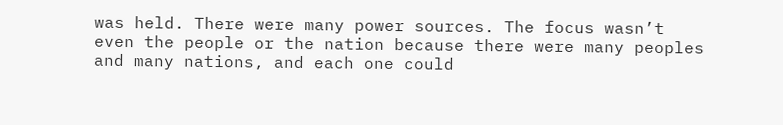was held. There were many power sources. The focus wasn’t even the people or the nation because there were many peoples and many nations, and each one could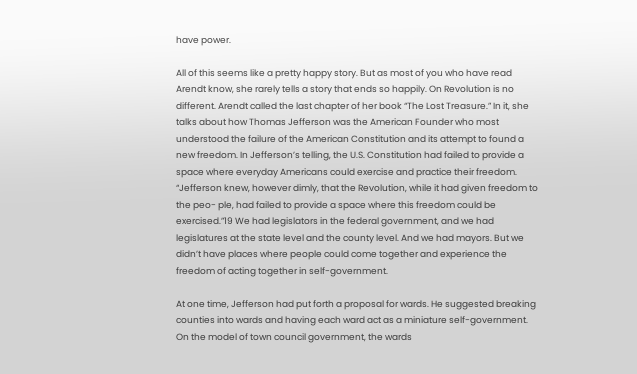have power.

All of this seems like a pretty happy story. But as most of you who have read Arendt know, she rarely tells a story that ends so happily. On Revolution is no different. Arendt called the last chapter of her book “The Lost Treasure.” In it, she talks about how Thomas Jefferson was the American Founder who most understood the failure of the American Constitution and its attempt to found a new freedom. In Jefferson’s telling, the U.S. Constitution had failed to provide a space where everyday Americans could exercise and practice their freedom. “Jefferson knew, however dimly, that the Revolution, while it had given freedom to the peo- ple, had failed to provide a space where this freedom could be exercised.”19 We had legislators in the federal government, and we had legislatures at the state level and the county level. And we had mayors. But we didn’t have places where people could come together and experience the freedom of acting together in self-government.

At one time, Jefferson had put forth a proposal for wards. He suggested breaking counties into wards and having each ward act as a miniature self-government. On the model of town council government, the wards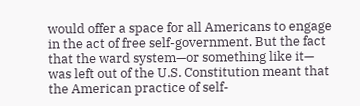would offer a space for all Americans to engage in the act of free self-government. But the fact that the ward system—or something like it— was left out of the U.S. Constitution meant that the American practice of self-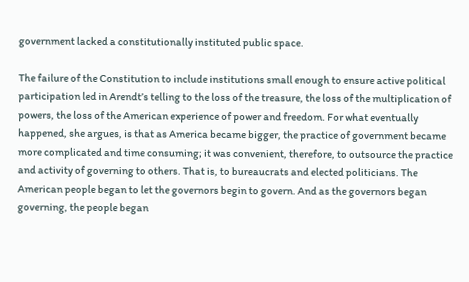government lacked a constitutionally instituted public space.

The failure of the Constitution to include institutions small enough to ensure active political participation led in Arendt’s telling to the loss of the treasure, the loss of the multiplication of powers, the loss of the American experience of power and freedom. For what eventually happened, she argues, is that as America became bigger, the practice of government became more complicated and time consuming; it was convenient, therefore, to outsource the practice and activity of governing to others. That is, to bureaucrats and elected politicians. The American people began to let the governors begin to govern. And as the governors began governing, the people began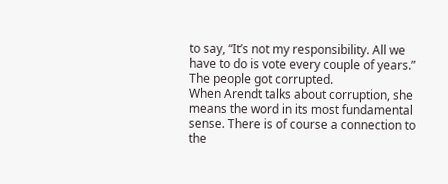to say, “It’s not my responsibility. All we have to do is vote every couple of years.” The people got corrupted.
When Arendt talks about corruption, she means the word in its most fundamental sense. There is of course a connection to the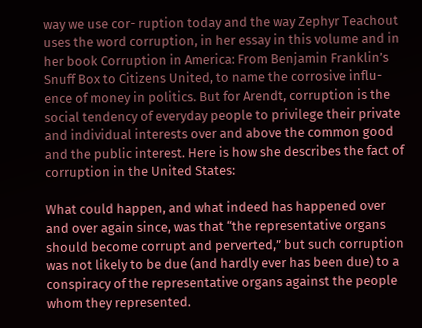way we use cor- ruption today and the way Zephyr Teachout uses the word corruption, in her essay in this volume and in her book Corruption in America: From Benjamin Franklin’s Snuff Box to Citizens United, to name the corrosive influ- ence of money in politics. But for Arendt, corruption is the social tendency of everyday people to privilege their private and individual interests over and above the common good and the public interest. Here is how she describes the fact of corruption in the United States:

What could happen, and what indeed has happened over and over again since, was that “the representative organs should become corrupt and perverted,” but such corruption was not likely to be due (and hardly ever has been due) to a conspiracy of the representative organs against the people whom they represented.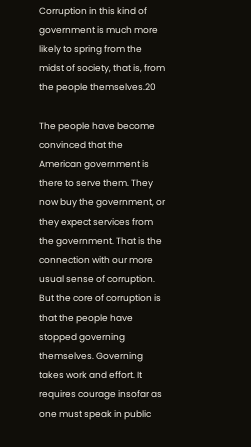Corruption in this kind of government is much more likely to spring from the midst of society, that is, from the people themselves.20

The people have become convinced that the American government is there to serve them. They now buy the government, or they expect services from the government. That is the connection with our more usual sense of corruption. But the core of corruption is that the people have stopped governing themselves. Governing takes work and effort. It requires courage insofar as one must speak in public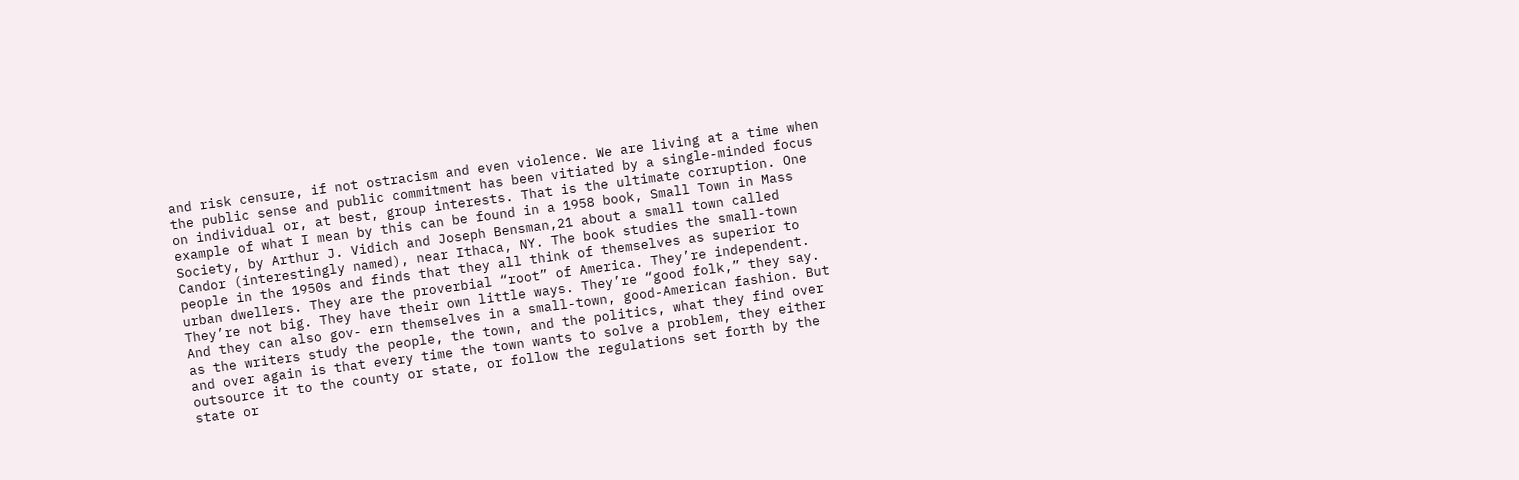and risk censure, if not ostracism and even violence. We are living at a time when the public sense and public commitment has been vitiated by a single-minded focus on individual or, at best, group interests. That is the ultimate corruption. One example of what I mean by this can be found in a 1958 book, Small Town in Mass Society, by Arthur J. Vidich and Joseph Bensman,21 about a small town called Candor (interestingly named), near Ithaca, NY. The book studies the small-town people in the 1950s and finds that they all think of themselves as superior to urban dwellers. They are the proverbial “root” of America. They’re independent. They’re not big. They have their own little ways. They’re “good folk,” they say. And they can also gov- ern themselves in a small-town, good-American fashion. But as the writers study the people, the town, and the politics, what they find over and over again is that every time the town wants to solve a problem, they either outsource it to the county or state, or follow the regulations set forth by the state or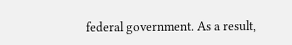federal government. As a result,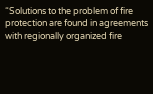“Solutions to the problem of fire protection are found in agreements with regionally organized fire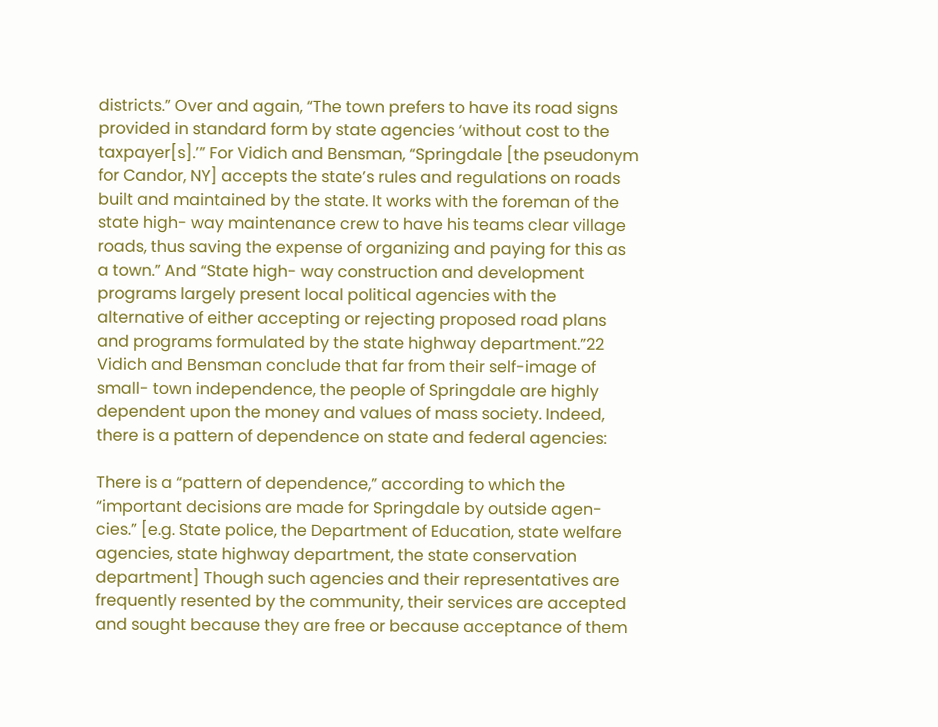districts.” Over and again, “The town prefers to have its road signs provided in standard form by state agencies ‘without cost to the taxpayer[s].’” For Vidich and Bensman, “Springdale [the pseudonym for Candor, NY] accepts the state’s rules and regulations on roads built and maintained by the state. It works with the foreman of the state high- way maintenance crew to have his teams clear village roads, thus saving the expense of organizing and paying for this as a town.” And “State high- way construction and development programs largely present local political agencies with the alternative of either accepting or rejecting proposed road plans and programs formulated by the state highway department.”22 Vidich and Bensman conclude that far from their self-image of small- town independence, the people of Springdale are highly dependent upon the money and values of mass society. Indeed, there is a pattern of dependence on state and federal agencies:

There is a “pattern of dependence,” according to which the “important decisions are made for Springdale by outside agen- cies.” [e.g. State police, the Department of Education, state welfare agencies, state highway department, the state conservation department] Though such agencies and their representatives are frequently resented by the community, their services are accepted and sought because they are free or because acceptance of them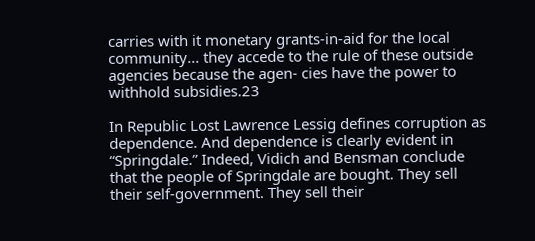carries with it monetary grants-in-aid for the local community... they accede to the rule of these outside agencies because the agen- cies have the power to withhold subsidies.23

In Republic Lost Lawrence Lessig defines corruption as dependence. And dependence is clearly evident in “Springdale.” Indeed, Vidich and Bensman conclude that the people of Springdale are bought. They sell their self-government. They sell their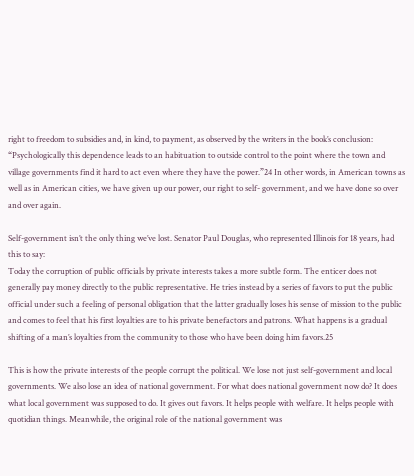right to freedom to subsidies and, in kind, to payment, as observed by the writers in the book’s conclusion: “Psychologically this dependence leads to an habituation to outside control to the point where the town and village governments find it hard to act even where they have the power.”24 In other words, in American towns as well as in American cities, we have given up our power, our right to self- government, and we have done so over and over again.

Self-government isn’t the only thing we’ve lost. Senator Paul Douglas, who represented Illinois for 18 years, had this to say:
Today the corruption of public officials by private interests takes a more subtle form. The enticer does not generally pay money directly to the public representative. He tries instead by a series of favors to put the public official under such a feeling of personal obligation that the latter gradually loses his sense of mission to the public and comes to feel that his first loyalties are to his private benefactors and patrons. What happens is a gradual shifting of a man’s loyalties from the community to those who have been doing him favors.25

This is how the private interests of the people corrupt the political. We lose not just self-government and local governments. We also lose an idea of national government. For what does national government now do? It does what local government was supposed to do. It gives out favors. It helps people with welfare. It helps people with quotidian things. Meanwhile, the original role of the national government was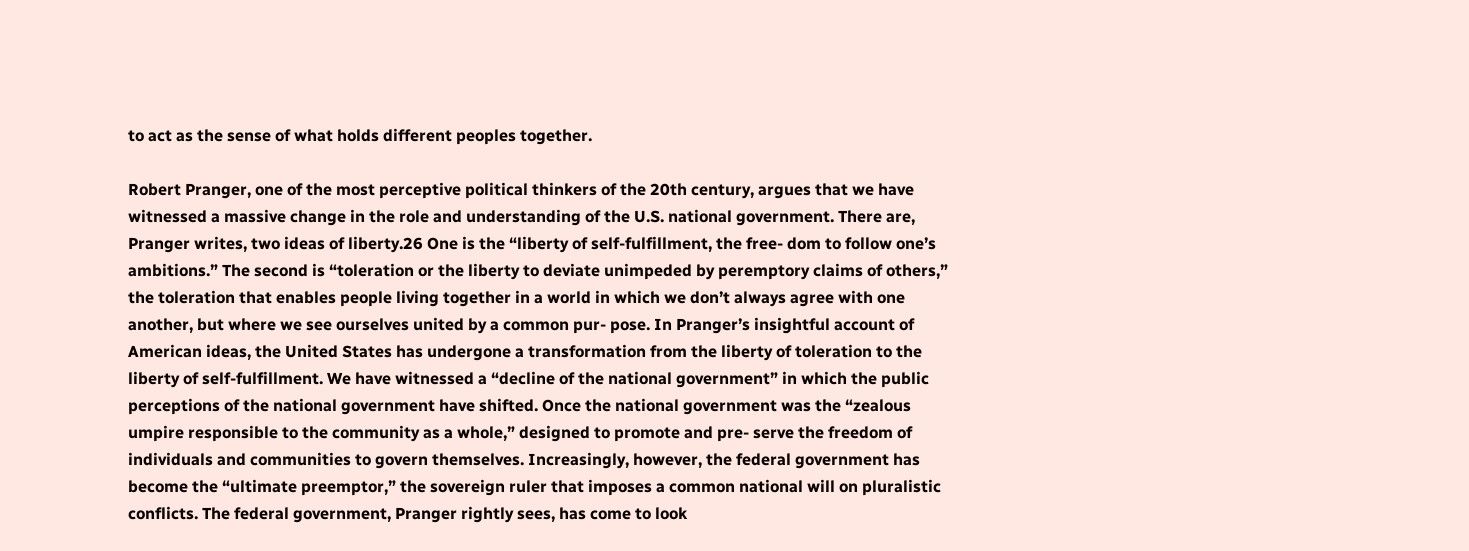to act as the sense of what holds different peoples together.

Robert Pranger, one of the most perceptive political thinkers of the 20th century, argues that we have witnessed a massive change in the role and understanding of the U.S. national government. There are, Pranger writes, two ideas of liberty.26 One is the “liberty of self-fulfillment, the free- dom to follow one’s ambitions.” The second is “toleration or the liberty to deviate unimpeded by peremptory claims of others,” the toleration that enables people living together in a world in which we don’t always agree with one another, but where we see ourselves united by a common pur- pose. In Pranger’s insightful account of American ideas, the United States has undergone a transformation from the liberty of toleration to the liberty of self-fulfillment. We have witnessed a “decline of the national government” in which the public perceptions of the national government have shifted. Once the national government was the “zealous umpire responsible to the community as a whole,” designed to promote and pre- serve the freedom of individuals and communities to govern themselves. Increasingly, however, the federal government has become the “ultimate preemptor,” the sovereign ruler that imposes a common national will on pluralistic conflicts. The federal government, Pranger rightly sees, has come to look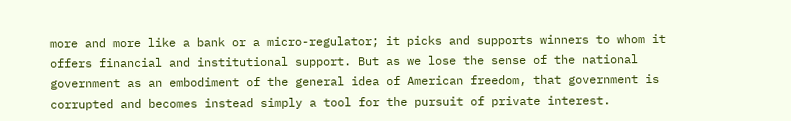more and more like a bank or a micro-regulator; it picks and supports winners to whom it offers financial and institutional support. But as we lose the sense of the national government as an embodiment of the general idea of American freedom, that government is corrupted and becomes instead simply a tool for the pursuit of private interest.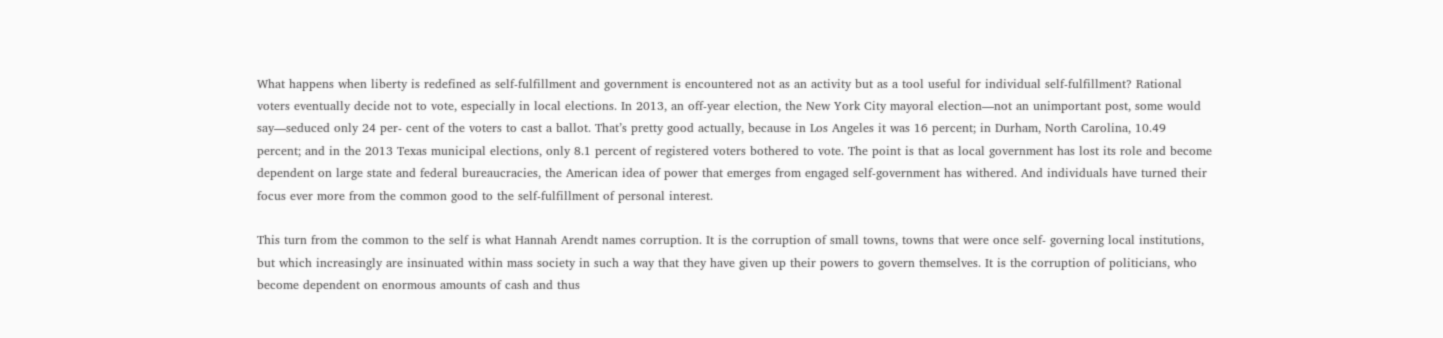What happens when liberty is redefined as self-fulfillment and government is encountered not as an activity but as a tool useful for individual self-fulfillment? Rational voters eventually decide not to vote, especially in local elections. In 2013, an off-year election, the New York City mayoral election—not an unimportant post, some would say—seduced only 24 per- cent of the voters to cast a ballot. That’s pretty good actually, because in Los Angeles it was 16 percent; in Durham, North Carolina, 10.49 percent; and in the 2013 Texas municipal elections, only 8.1 percent of registered voters bothered to vote. The point is that as local government has lost its role and become dependent on large state and federal bureaucracies, the American idea of power that emerges from engaged self-government has withered. And individuals have turned their focus ever more from the common good to the self-fulfillment of personal interest.

This turn from the common to the self is what Hannah Arendt names corruption. It is the corruption of small towns, towns that were once self- governing local institutions, but which increasingly are insinuated within mass society in such a way that they have given up their powers to govern themselves. It is the corruption of politicians, who become dependent on enormous amounts of cash and thus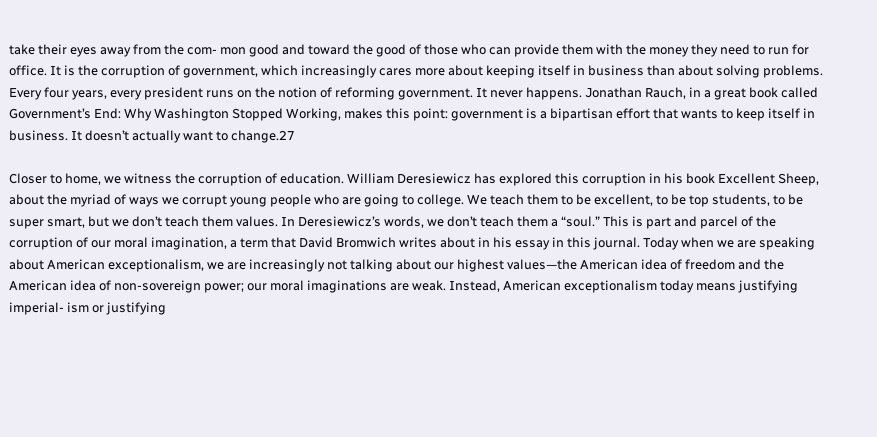take their eyes away from the com- mon good and toward the good of those who can provide them with the money they need to run for office. It is the corruption of government, which increasingly cares more about keeping itself in business than about solving problems. Every four years, every president runs on the notion of reforming government. It never happens. Jonathan Rauch, in a great book called Government’s End: Why Washington Stopped Working, makes this point: government is a bipartisan effort that wants to keep itself in business. It doesn’t actually want to change.27

Closer to home, we witness the corruption of education. William Deresiewicz has explored this corruption in his book Excellent Sheep, about the myriad of ways we corrupt young people who are going to college. We teach them to be excellent, to be top students, to be super smart, but we don’t teach them values. In Deresiewicz’s words, we don’t teach them a “soul.” This is part and parcel of the corruption of our moral imagination, a term that David Bromwich writes about in his essay in this journal. Today when we are speaking about American exceptionalism, we are increasingly not talking about our highest values—the American idea of freedom and the American idea of non-sovereign power; our moral imaginations are weak. Instead, American exceptionalism today means justifying imperial- ism or justifying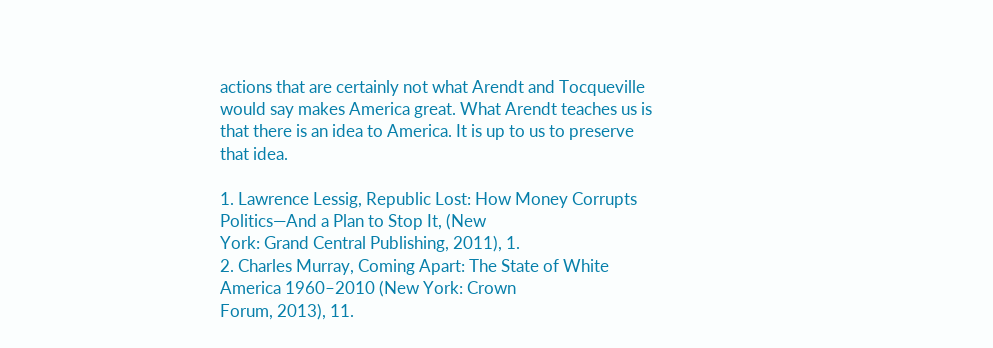actions that are certainly not what Arendt and Tocqueville would say makes America great. What Arendt teaches us is that there is an idea to America. It is up to us to preserve that idea.

1. Lawrence Lessig, Republic Lost: How Money Corrupts Politics—And a Plan to Stop It, (New
York: Grand Central Publishing, 2011), 1.
2. Charles Murray, Coming Apart: The State of White America 1960–2010 (New York: Crown
Forum, 2013), 11.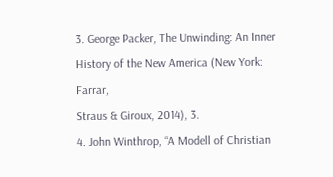3. George Packer, The Unwinding: An Inner History of the New America (New York: Farrar,
Straus & Giroux, 2014), 3.
4. John Winthrop, “A Modell of Christian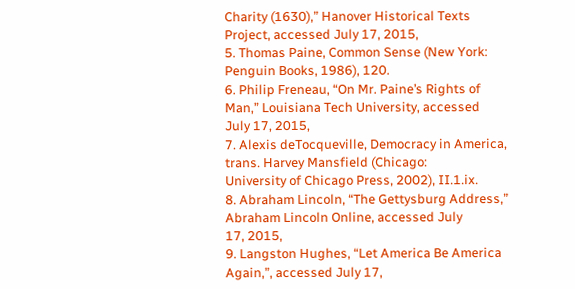Charity (1630),” Hanover Historical Texts
Project, accessed July 17, 2015,
5. Thomas Paine, Common Sense (New York: Penguin Books, 1986), 120.
6. Philip Freneau, “On Mr. Paine’s Rights of Man,” Louisiana Tech University, accessed
July 17, 2015,
7. Alexis deTocqueville, Democracy in America, trans. Harvey Mansfield (Chicago:
University of Chicago Press, 2002), II.1.ix.
8. Abraham Lincoln, “The Gettysburg Address,” Abraham Lincoln Online, accessed July
17, 2015,
9. Langston Hughes, “Let America Be America Again,”, accessed July 17,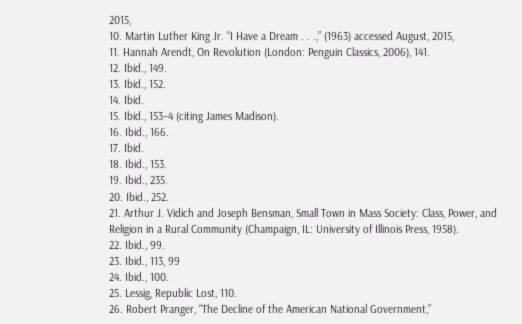2015,
10. Martin Luther King Jr. “I Have a Dream . . .,” (1963) accessed August, 2015,
11. Hannah Arendt, On Revolution (London: Penguin Classics, 2006), 141.
12. Ibid., 149.
13. Ibid., 152.
14. Ibid.
15. Ibid., 153–4 (citing James Madison).
16. Ibid., 166.
17. Ibid.
18. Ibid., 153.
19. Ibid., 235.
20. Ibid., 252.
21. Arthur J. Vidich and Joseph Bensman, Small Town in Mass Society: Class, Power, and
Religion in a Rural Community (Champaign, IL: University of Illinois Press, 1958).
22. Ibid., 99.
23. Ibid., 113, 99
24. Ibid., 100.
25. Lessig, Republic Lost, 110.
26. Robert Pranger, “The Decline of the American National Government,”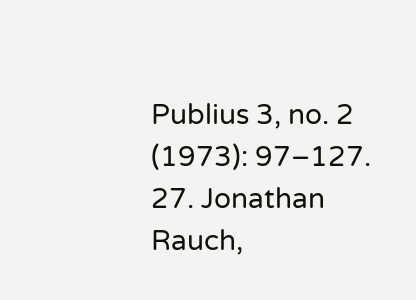Publius 3, no. 2
(1973): 97–127.
27. Jonathan Rauch,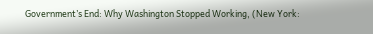Government’s End: Why Washington Stopped Working, (New York: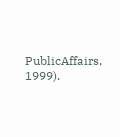PublicAffairs, 1999).